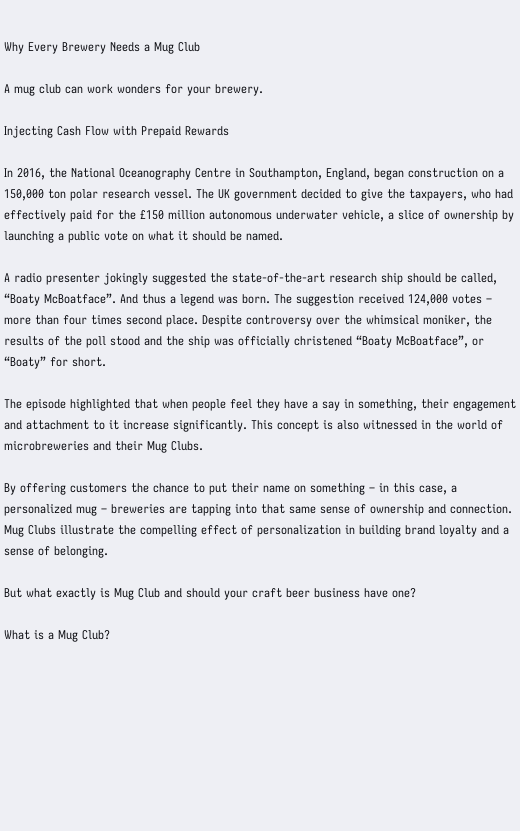Why Every Brewery Needs a Mug Club

A mug club can work wonders for your brewery.

Injecting Cash Flow with Prepaid Rewards

In 2016, the National Oceanography Centre in Southampton, England, began construction on a 150,000 ton polar research vessel. The UK government decided to give the taxpayers, who had effectively paid for the £150 million autonomous underwater vehicle, a slice of ownership by launching a public vote on what it should be named.

A radio presenter jokingly suggested the state-of-the-art research ship should be called, “Boaty McBoatface”. And thus a legend was born. The suggestion received 124,000 votes – more than four times second place. Despite controversy over the whimsical moniker, the results of the poll stood and the ship was officially christened “Boaty McBoatface”, or “Boaty” for short.

The episode highlighted that when people feel they have a say in something, their engagement and attachment to it increase significantly. This concept is also witnessed in the world of microbreweries and their Mug Clubs.

By offering customers the chance to put their name on something – in this case, a personalized mug – breweries are tapping into that same sense of ownership and connection. Mug Clubs illustrate the compelling effect of personalization in building brand loyalty and a sense of belonging.

But what exactly is Mug Club and should your craft beer business have one?

What is a Mug Club?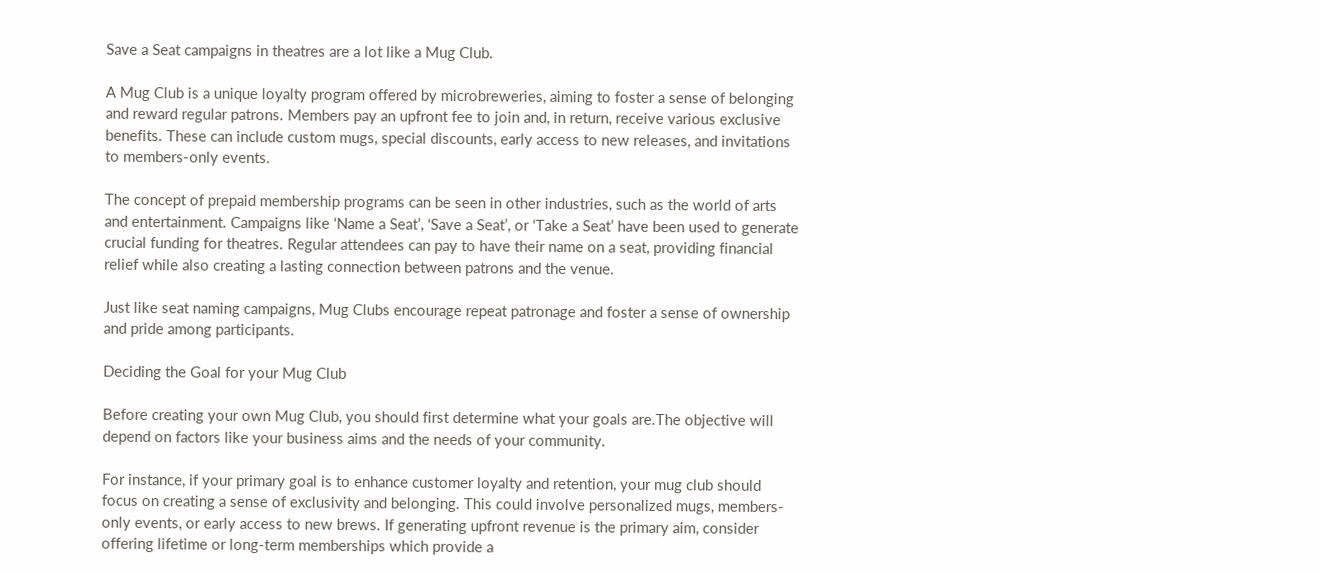Save a Seat campaigns in theatres are a lot like a Mug Club.

A Mug Club is a unique loyalty program offered by microbreweries, aiming to foster a sense of belonging and reward regular patrons. Members pay an upfront fee to join and, in return, receive various exclusive benefits. These can include custom mugs, special discounts, early access to new releases, and invitations to members-only events.

The concept of prepaid membership programs can be seen in other industries, such as the world of arts and entertainment. Campaigns like ‘Name a Seat’, ‘Save a Seat’, or ‘Take a Seat’ have been used to generate crucial funding for theatres. Regular attendees can pay to have their name on a seat, providing financial relief while also creating a lasting connection between patrons and the venue.

Just like seat naming campaigns, Mug Clubs encourage repeat patronage and foster a sense of ownership and pride among participants.

Deciding the Goal for your Mug Club

Before creating your own Mug Club, you should first determine what your goals are.The objective will depend on factors like your business aims and the needs of your community.

For instance, if your primary goal is to enhance customer loyalty and retention, your mug club should focus on creating a sense of exclusivity and belonging. This could involve personalized mugs, members-only events, or early access to new brews. If generating upfront revenue is the primary aim, consider offering lifetime or long-term memberships which provide a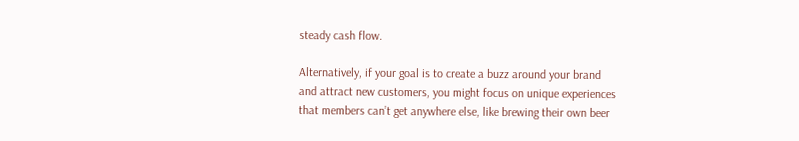steady cash flow.

Alternatively, if your goal is to create a buzz around your brand and attract new customers, you might focus on unique experiences that members can’t get anywhere else, like brewing their own beer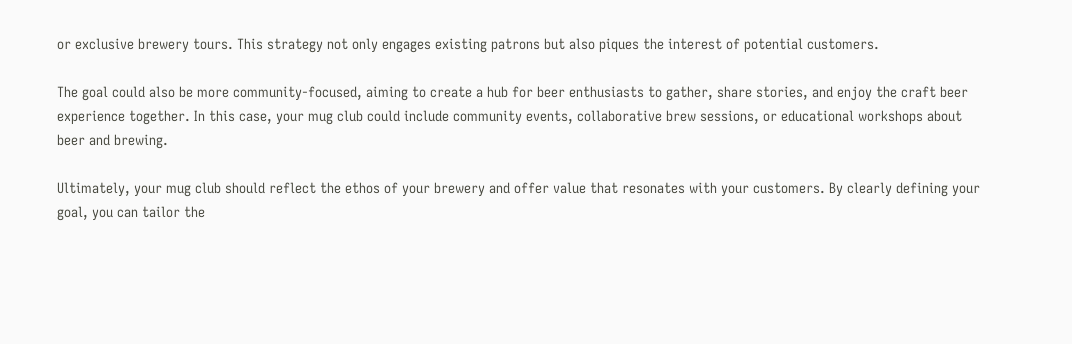or exclusive brewery tours. This strategy not only engages existing patrons but also piques the interest of potential customers.

The goal could also be more community-focused, aiming to create a hub for beer enthusiasts to gather, share stories, and enjoy the craft beer experience together. In this case, your mug club could include community events, collaborative brew sessions, or educational workshops about beer and brewing.

Ultimately, your mug club should reflect the ethos of your brewery and offer value that resonates with your customers. By clearly defining your goal, you can tailor the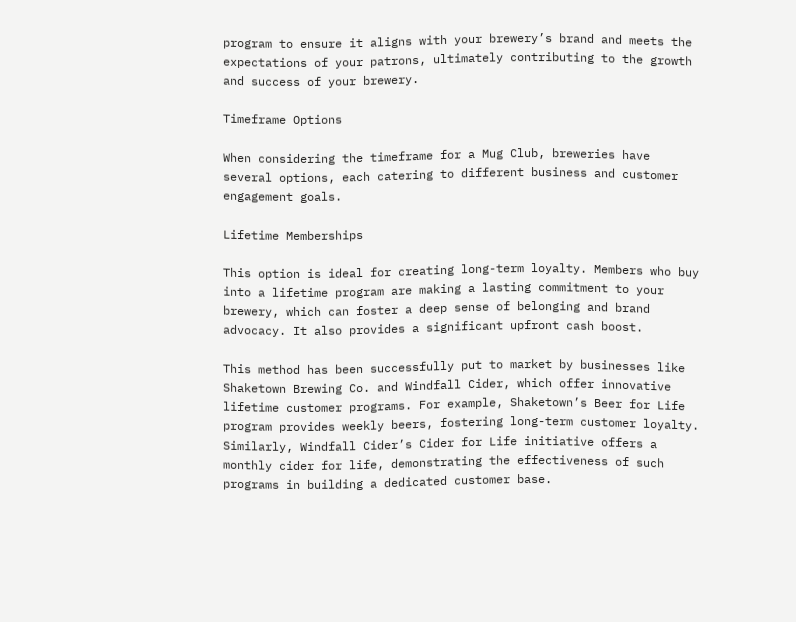program to ensure it aligns with your brewery’s brand and meets the expectations of your patrons, ultimately contributing to the growth and success of your brewery.

Timeframe Options

When considering the timeframe for a Mug Club, breweries have several options, each catering to different business and customer engagement goals.

Lifetime Memberships

This option is ideal for creating long-term loyalty. Members who buy into a lifetime program are making a lasting commitment to your brewery, which can foster a deep sense of belonging and brand advocacy. It also provides a significant upfront cash boost.

This method has been successfully put to market by businesses like Shaketown Brewing Co. and Windfall Cider, which offer innovative lifetime customer programs. For example, Shaketown’s Beer for Life program provides weekly beers, fostering long-term customer loyalty. Similarly, Windfall Cider’s Cider for Life initiative offers a monthly cider for life, demonstrating the effectiveness of such programs in building a dedicated customer base.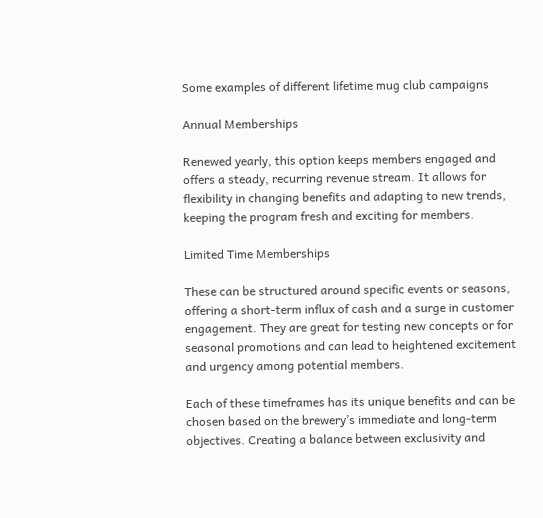Some examples of different lifetime mug club campaigns

Annual Memberships

Renewed yearly, this option keeps members engaged and offers a steady, recurring revenue stream. It allows for flexibility in changing benefits and adapting to new trends, keeping the program fresh and exciting for members.

Limited Time Memberships

These can be structured around specific events or seasons, offering a short-term influx of cash and a surge in customer engagement. They are great for testing new concepts or for seasonal promotions and can lead to heightened excitement and urgency among potential members.

Each of these timeframes has its unique benefits and can be chosen based on the brewery’s immediate and long-term objectives. Creating a balance between exclusivity and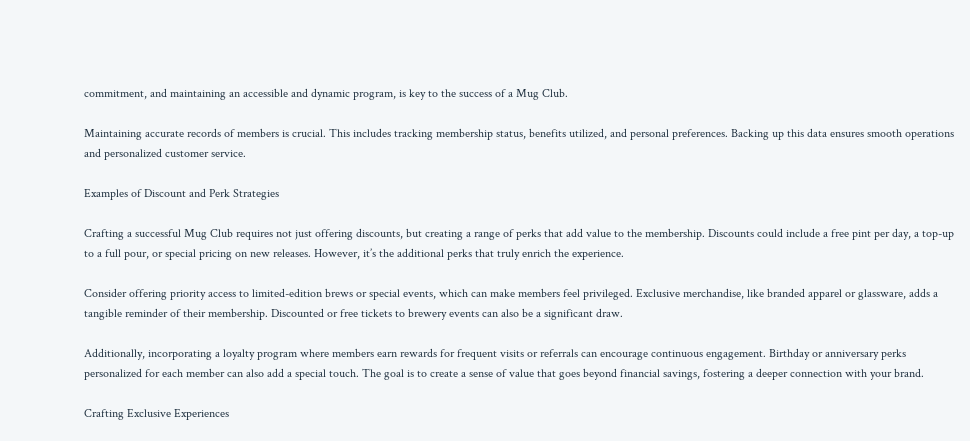commitment, and maintaining an accessible and dynamic program, is key to the success of a Mug Club.

Maintaining accurate records of members is crucial. This includes tracking membership status, benefits utilized, and personal preferences. Backing up this data ensures smooth operations and personalized customer service.

Examples of Discount and Perk Strategies

Crafting a successful Mug Club requires not just offering discounts, but creating a range of perks that add value to the membership. Discounts could include a free pint per day, a top-up to a full pour, or special pricing on new releases. However, it’s the additional perks that truly enrich the experience.

Consider offering priority access to limited-edition brews or special events, which can make members feel privileged. Exclusive merchandise, like branded apparel or glassware, adds a tangible reminder of their membership. Discounted or free tickets to brewery events can also be a significant draw.

Additionally, incorporating a loyalty program where members earn rewards for frequent visits or referrals can encourage continuous engagement. Birthday or anniversary perks personalized for each member can also add a special touch. The goal is to create a sense of value that goes beyond financial savings, fostering a deeper connection with your brand.

Crafting Exclusive Experiences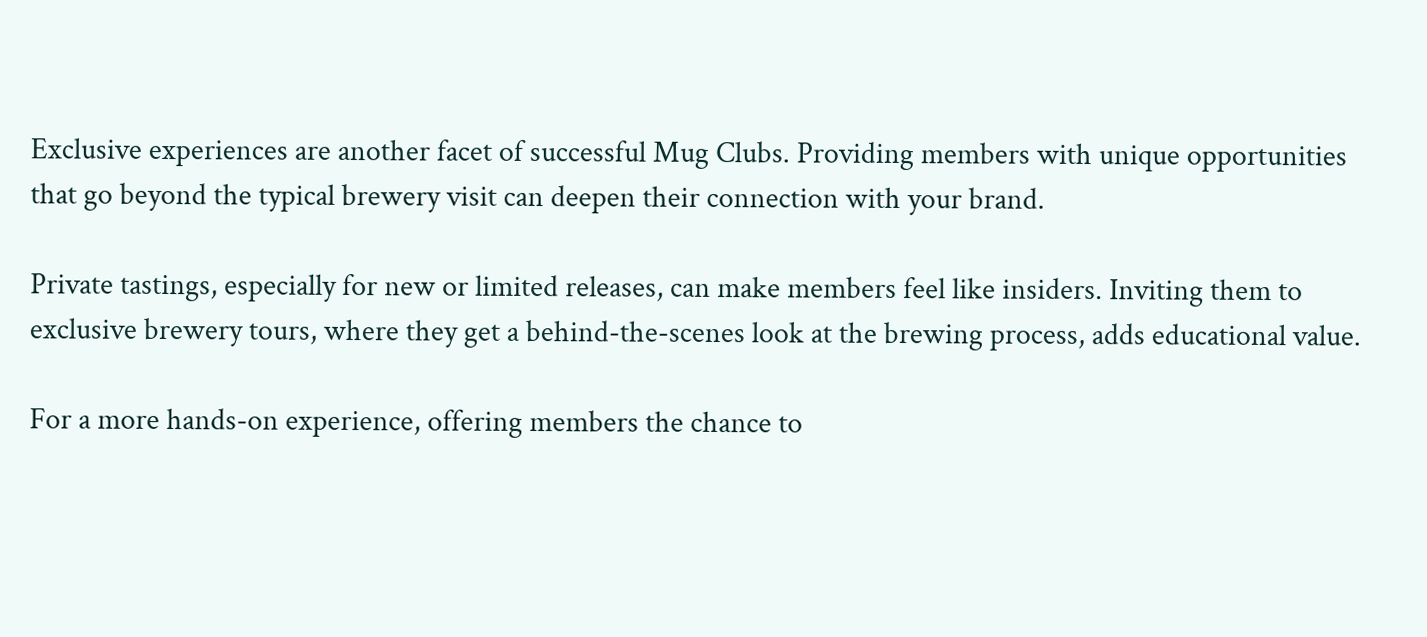Exclusive experiences are another facet of successful Mug Clubs. Providing members with unique opportunities that go beyond the typical brewery visit can deepen their connection with your brand.

Private tastings, especially for new or limited releases, can make members feel like insiders. Inviting them to exclusive brewery tours, where they get a behind-the-scenes look at the brewing process, adds educational value.

For a more hands-on experience, offering members the chance to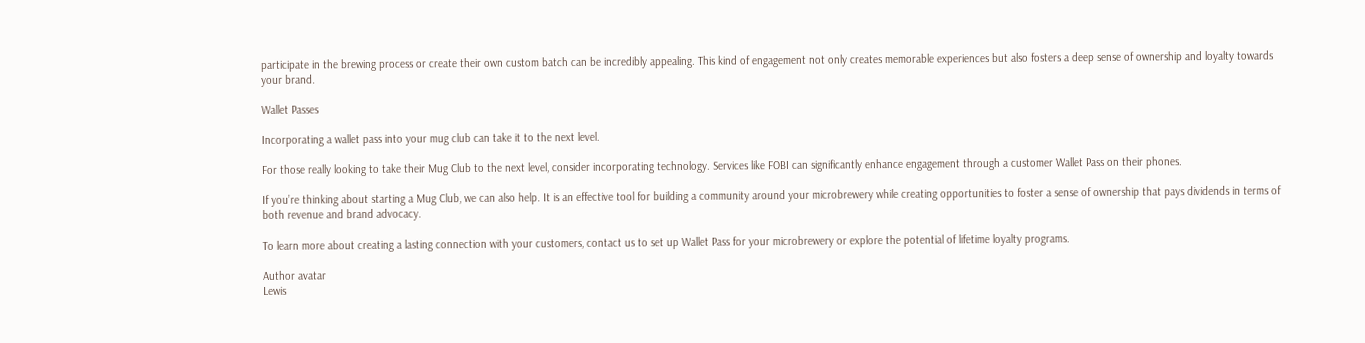participate in the brewing process or create their own custom batch can be incredibly appealing. This kind of engagement not only creates memorable experiences but also fosters a deep sense of ownership and loyalty towards your brand.

Wallet Passes

Incorporating a wallet pass into your mug club can take it to the next level.

For those really looking to take their Mug Club to the next level, consider incorporating technology. Services like FOBI can significantly enhance engagement through a customer Wallet Pass on their phones.

If you’re thinking about starting a Mug Club, we can also help. It is an effective tool for building a community around your microbrewery while creating opportunities to foster a sense of ownership that pays dividends in terms of both revenue and brand advocacy.

To learn more about creating a lasting connection with your customers, contact us to set up Wallet Pass for your microbrewery or explore the potential of lifetime loyalty programs.

Author avatar
Lewis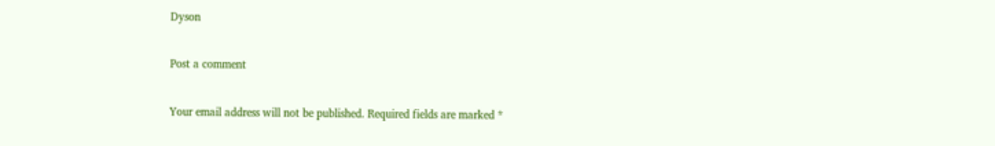Dyson

Post a comment

Your email address will not be published. Required fields are marked *